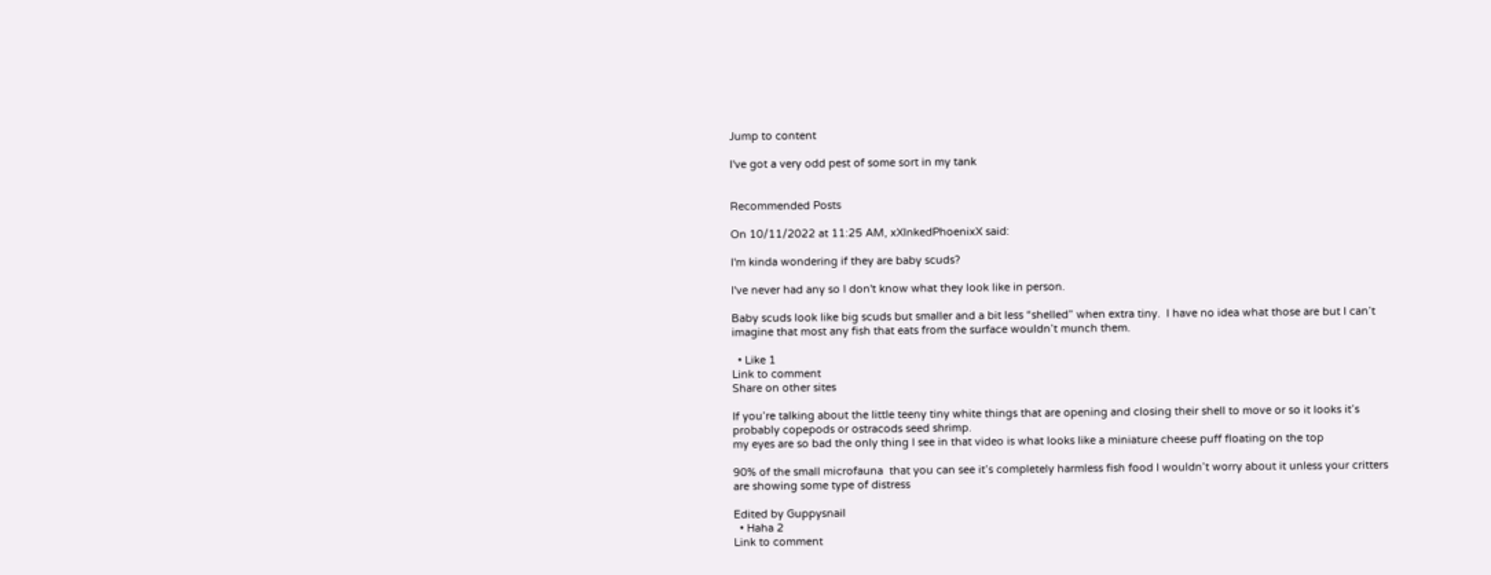Jump to content

I've got a very odd pest of some sort in my tank


Recommended Posts

On 10/11/2022 at 11:25 AM, xXInkedPhoenixX said:

I'm kinda wondering if they are baby scuds?

I've never had any so I don't know what they look like in person.

Baby scuds look like big scuds but smaller and a bit less “shelled” when extra tiny.  I have no idea what those are but I can’t imagine that most any fish that eats from the surface wouldn’t munch them.

  • Like 1
Link to comment
Share on other sites

If you’re talking about the little teeny tiny white things that are opening and closing their shell to move or so it looks it’s probably copepods or ostracods seed shrimp.
my eyes are so bad the only thing I see in that video is what looks like a miniature cheese puff floating on the top

90% of the small microfauna  that you can see it’s completely harmless fish food I wouldn’t worry about it unless your critters are showing some type of distress

Edited by Guppysnail
  • Haha 2
Link to comment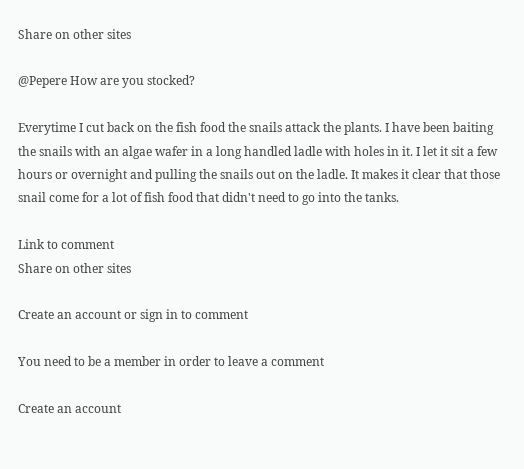Share on other sites

@Pepere How are you stocked?

Everytime I cut back on the fish food the snails attack the plants. I have been baiting the snails with an algae wafer in a long handled ladle with holes in it. I let it sit a few hours or overnight and pulling the snails out on the ladle. It makes it clear that those snail come for a lot of fish food that didn't need to go into the tanks.

Link to comment
Share on other sites

Create an account or sign in to comment

You need to be a member in order to leave a comment

Create an account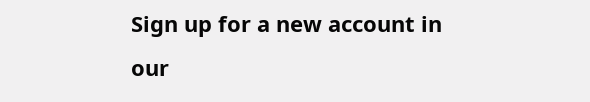Sign up for a new account in our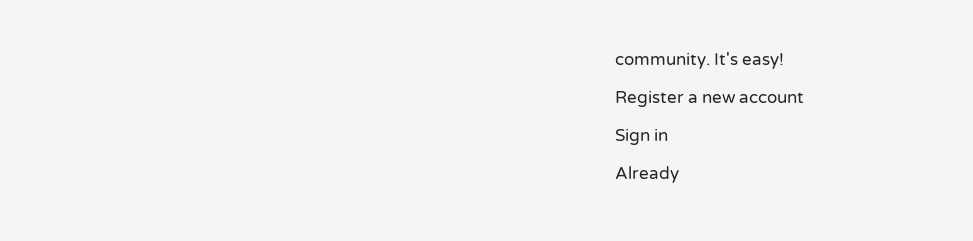community. It's easy!

Register a new account

Sign in

Already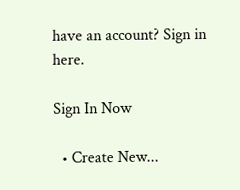have an account? Sign in here.

Sign In Now

  • Create New...